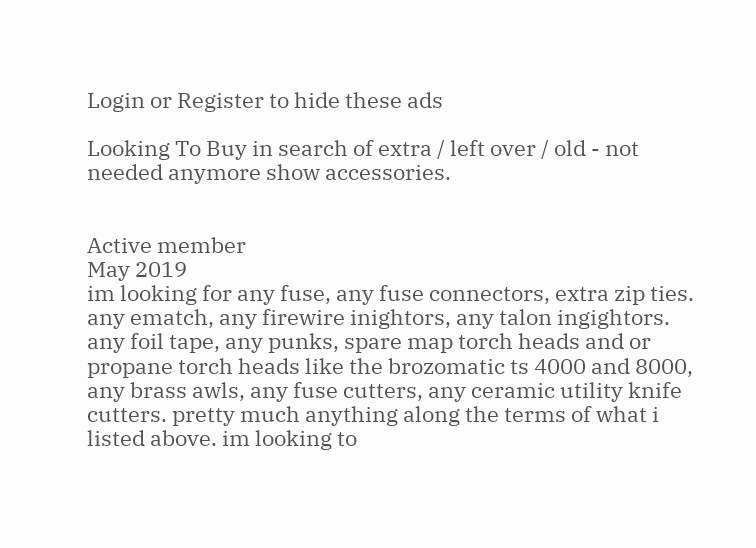Login or Register to hide these ads

Looking To Buy in search of extra / left over / old - not needed anymore show accessories.


Active member
May 2019
im looking for any fuse, any fuse connectors, extra zip ties. any ematch, any firewire inightors, any talon ingightors. any foil tape, any punks, spare map torch heads and or propane torch heads like the brozomatic ts 4000 and 8000, any brass awls, any fuse cutters, any ceramic utility knife cutters. pretty much anything along the terms of what i listed above. im looking to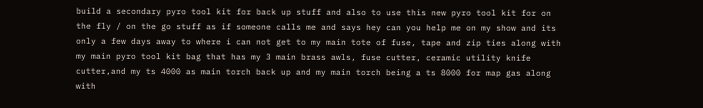build a secondary pyro tool kit for back up stuff and also to use this new pyro tool kit for on the fly / on the go stuff as if someone calls me and says hey can you help me on my show and its only a few days away to where i can not get to my main tote of fuse, tape and zip ties along with my main pyro tool kit bag that has my 3 main brass awls, fuse cutter, ceramic utility knife cutter,and my ts 4000 as main torch back up and my main torch being a ts 8000 for map gas along with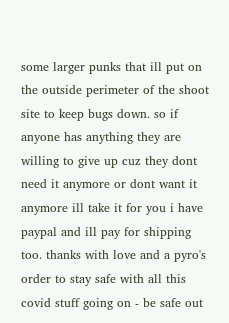some larger punks that ill put on the outside perimeter of the shoot site to keep bugs down. so if anyone has anything they are willing to give up cuz they dont need it anymore or dont want it anymore ill take it for you i have paypal and ill pay for shipping too. thanks with love and a pyro's order to stay safe with all this covid stuff going on - be safe out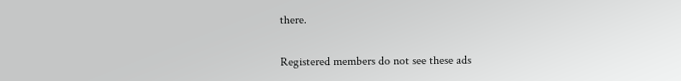there.


Registered members do not see these ads